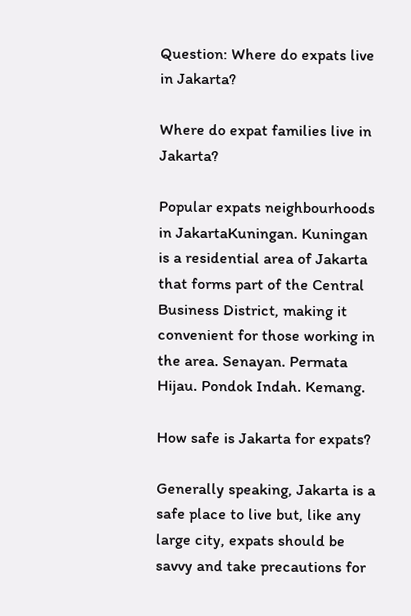Question: Where do expats live in Jakarta?

Where do expat families live in Jakarta?

Popular expats neighbourhoods in JakartaKuningan. Kuningan is a residential area of Jakarta that forms part of the Central Business District, making it convenient for those working in the area. Senayan. Permata Hijau. Pondok Indah. Kemang.

How safe is Jakarta for expats?

Generally speaking, Jakarta is a safe place to live but, like any large city, expats should be savvy and take precautions for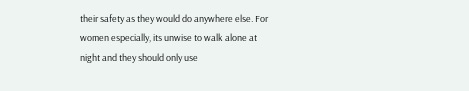their safety as they would do anywhere else. For women especially, its unwise to walk alone at night and they should only use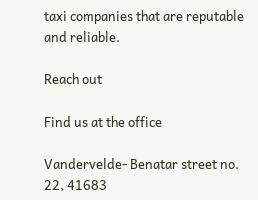taxi companies that are reputable and reliable.

Reach out

Find us at the office

Vandervelde- Benatar street no. 22, 41683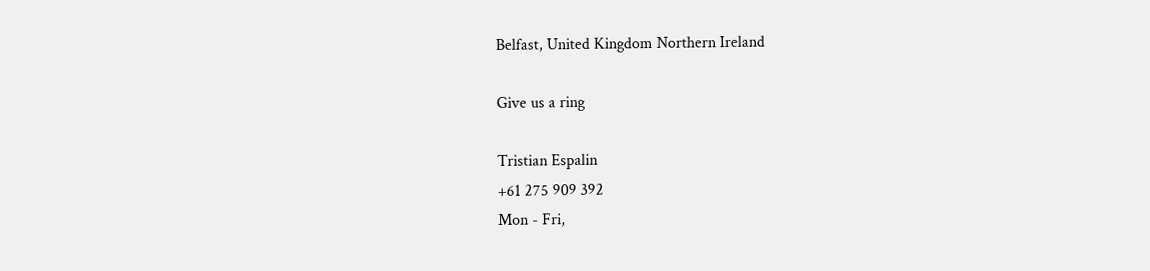Belfast, United Kingdom Northern Ireland

Give us a ring

Tristian Espalin
+61 275 909 392
Mon - Fri,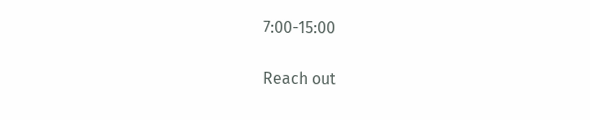7:00-15:00

Reach out